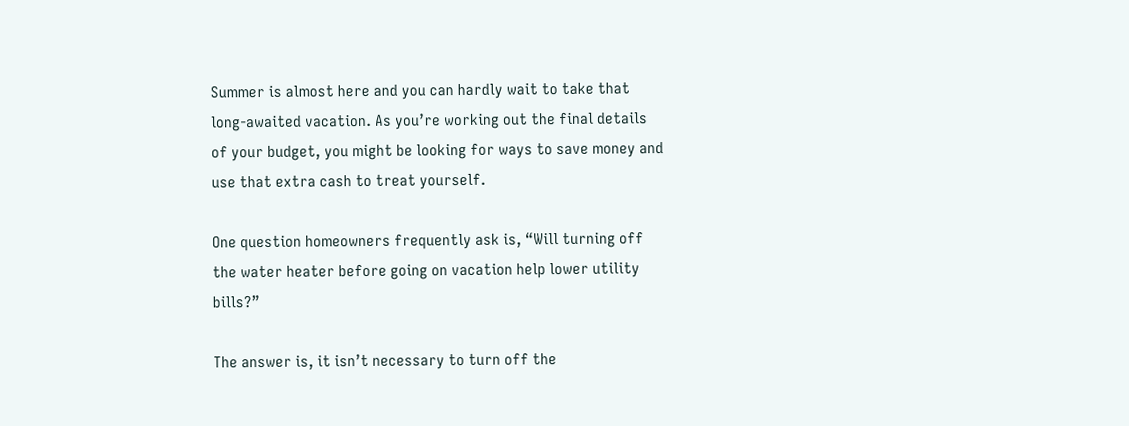Summer is almost here and you can hardly wait to take that long-awaited vacation. As you’re working out the final details of your budget, you might be looking for ways to save money and use that extra cash to treat yourself.

One question homeowners frequently ask is, “Will turning off the water heater before going on vacation help lower utility bills?”

The answer is, it isn’t necessary to turn off the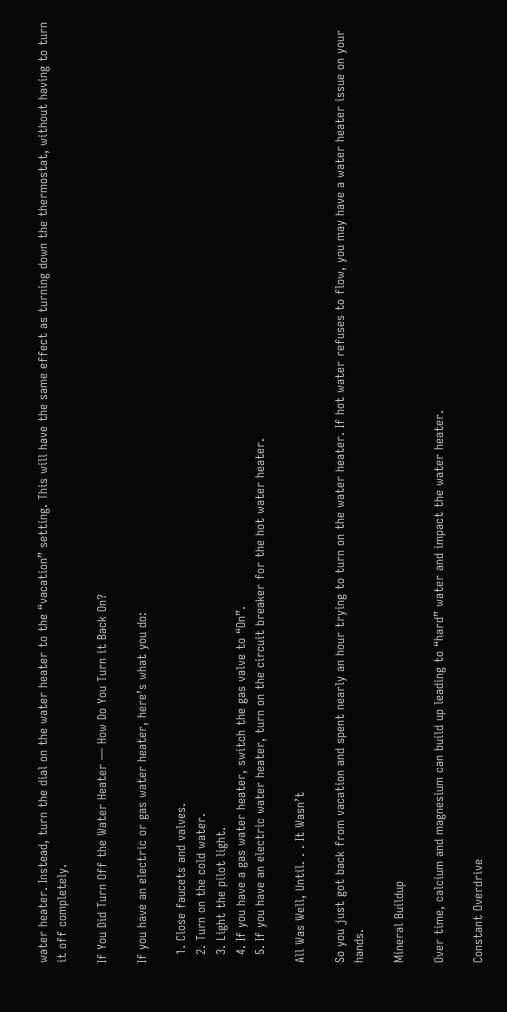water heater. Instead, turn the dial on the water heater to the “vacation” setting. This will have the same effect as turning down the thermostat, without having to turn it off completely.

If You Did Turn Off the Water Heater — How Do You Turn it Back On?

If you have an electric or gas water heater, here’s what you do:

  1. Close faucets and valves.
  2. Turn on the cold water.
  3. Light the pilot light.
  4. If you have a gas water heater, switch the gas valve to “On”.
  5. If you have an electric water heater, turn on the circuit breaker for the hot water heater.

All Was Well, Until. . . It Wasn’t

So you just got back from vacation and spent nearly an hour trying to turn on the water heater. If hot water refuses to flow, you may have a water heater issue on your hands.

Mineral Buildup

Over time, calcium and magnesium can build up leading to “hard” water and impact the water heater.

Constant Overdrive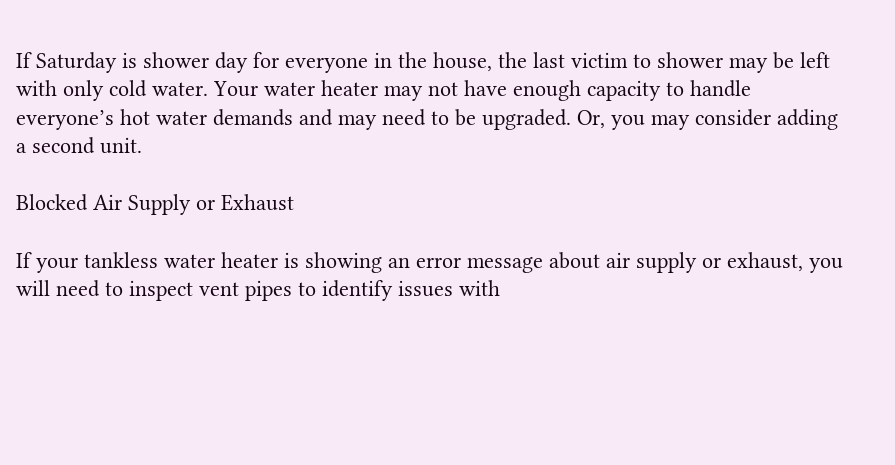If Saturday is shower day for everyone in the house, the last victim to shower may be left with only cold water. Your water heater may not have enough capacity to handle everyone’s hot water demands and may need to be upgraded. Or, you may consider adding a second unit.

Blocked Air Supply or Exhaust

If your tankless water heater is showing an error message about air supply or exhaust, you will need to inspect vent pipes to identify issues with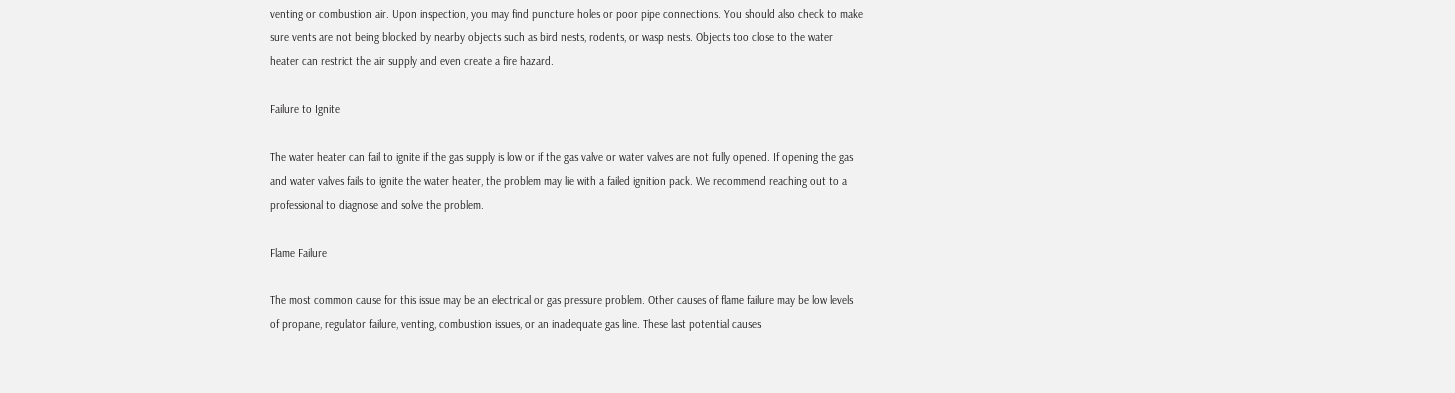venting or combustion air. Upon inspection, you may find puncture holes or poor pipe connections. You should also check to make sure vents are not being blocked by nearby objects such as bird nests, rodents, or wasp nests. Objects too close to the water heater can restrict the air supply and even create a fire hazard.

Failure to Ignite

The water heater can fail to ignite if the gas supply is low or if the gas valve or water valves are not fully opened. If opening the gas and water valves fails to ignite the water heater, the problem may lie with a failed ignition pack. We recommend reaching out to a professional to diagnose and solve the problem.

Flame Failure

The most common cause for this issue may be an electrical or gas pressure problem. Other causes of flame failure may be low levels of propane, regulator failure, venting, combustion issues, or an inadequate gas line. These last potential causes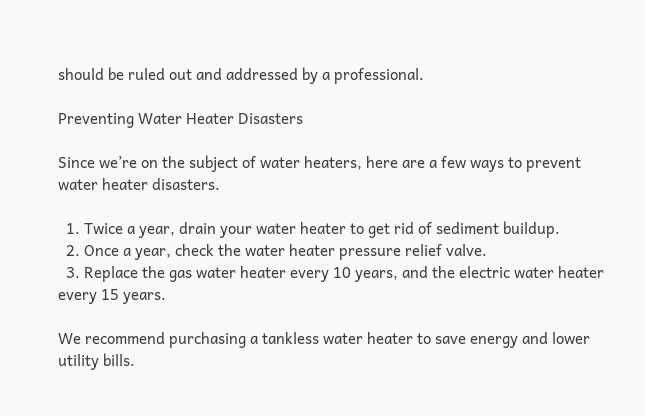should be ruled out and addressed by a professional.

Preventing Water Heater Disasters

Since we’re on the subject of water heaters, here are a few ways to prevent water heater disasters.

  1. Twice a year, drain your water heater to get rid of sediment buildup.
  2. Once a year, check the water heater pressure relief valve.
  3. Replace the gas water heater every 10 years, and the electric water heater every 15 years.

We recommend purchasing a tankless water heater to save energy and lower utility bills.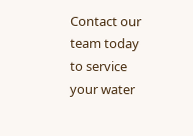Contact our team today to service your water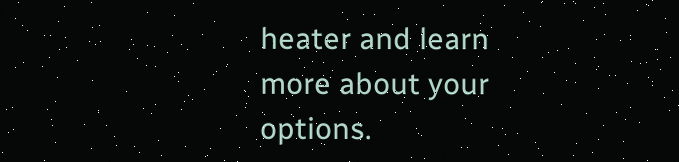heater and learn more about your options.